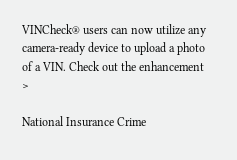VINCheck® users can now utilize any camera-ready device to upload a photo of a VIN. Check out the enhancement >

National Insurance Crime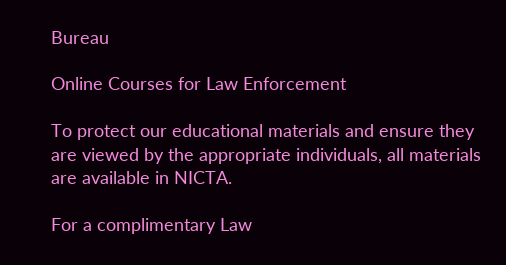Bureau

Online Courses for Law Enforcement

To protect our educational materials and ensure they are viewed by the appropriate individuals, all materials are available in NICTA.

For a complimentary Law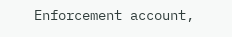Enforcement account,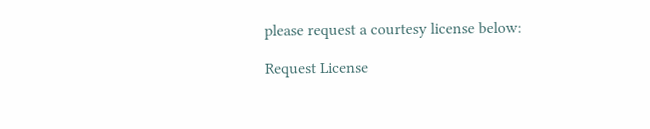please request a courtesy license below:

Request License